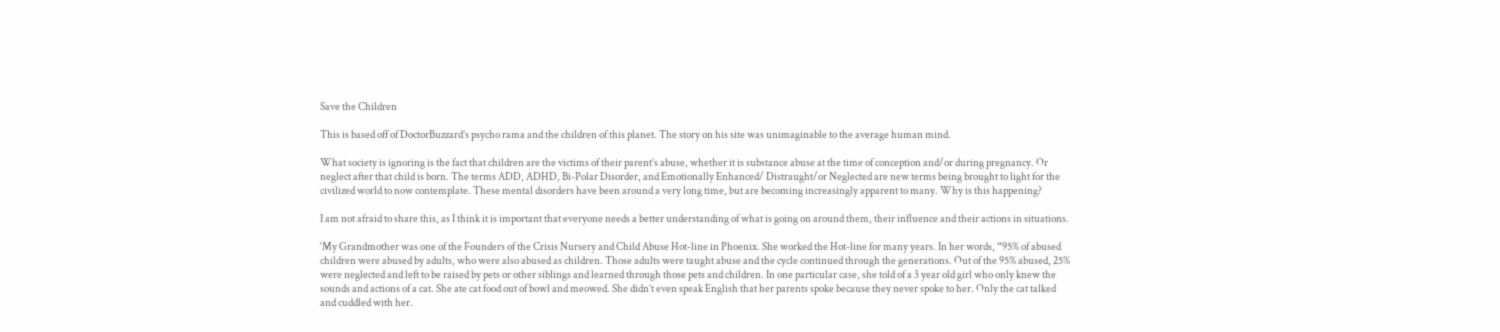Save the Children

This is based off of DoctorBuzzard’s psycho rama and the children of this planet. The story on his site was unimaginable to the average human mind.

What society is ignoring is the fact that children are the victims of their parent’s abuse, whether it is substance abuse at the time of conception and/or during pregnancy. Or neglect after that child is born. The terms ADD, ADHD, Bi-Polar Disorder, and Emotionally Enhanced/ Distraught/or Neglected are new terms being brought to light for the civilized world to now contemplate. These mental disorders have been around a very long time, but are becoming increasingly apparent to many. Why is this happening?

I am not afraid to share this, as I think it is important that everyone needs a better understanding of what is going on around them, their influence and their actions in situations.

‘My Grandmother was one of the Founders of the Crisis Nursery and Child Abuse Hot-line in Phoenix. She worked the Hot-line for many years. In her words, “95% of abused children were abused by adults, who were also abused as children. Those adults were taught abuse and the cycle continued through the generations. Out of the 95% abused, 25% were neglected and left to be raised by pets or other siblings and learned through those pets and children. In one particular case, she told of a 3 year old girl who only knew the sounds and actions of a cat. She ate cat food out of bowl and meowed. She didn’t even speak English that her parents spoke because they never spoke to her. Only the cat talked and cuddled with her.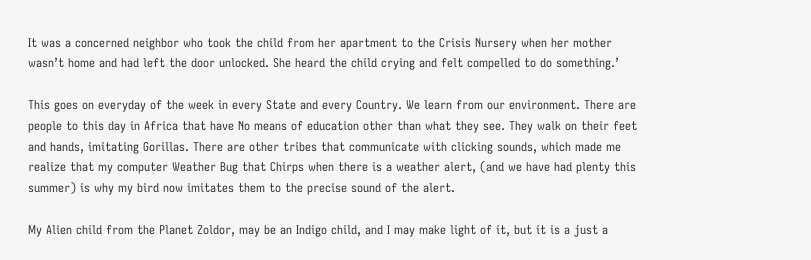It was a concerned neighbor who took the child from her apartment to the Crisis Nursery when her mother wasn’t home and had left the door unlocked. She heard the child crying and felt compelled to do something.’

This goes on everyday of the week in every State and every Country. We learn from our environment. There are people to this day in Africa that have No means of education other than what they see. They walk on their feet and hands, imitating Gorillas. There are other tribes that communicate with clicking sounds, which made me realize that my computer Weather Bug that Chirps when there is a weather alert, (and we have had plenty this summer) is why my bird now imitates them to the precise sound of the alert.

My Alien child from the Planet Zoldor, may be an Indigo child, and I may make light of it, but it is a just a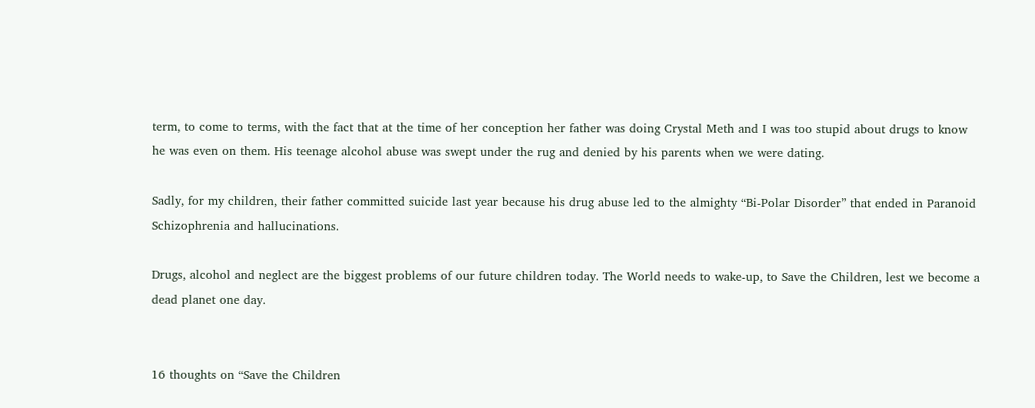term, to come to terms, with the fact that at the time of her conception her father was doing Crystal Meth and I was too stupid about drugs to know he was even on them. His teenage alcohol abuse was swept under the rug and denied by his parents when we were dating.

Sadly, for my children, their father committed suicide last year because his drug abuse led to the almighty “Bi-Polar Disorder” that ended in Paranoid Schizophrenia and hallucinations.

Drugs, alcohol and neglect are the biggest problems of our future children today. The World needs to wake-up, to Save the Children, lest we become a dead planet one day.


16 thoughts on “Save the Children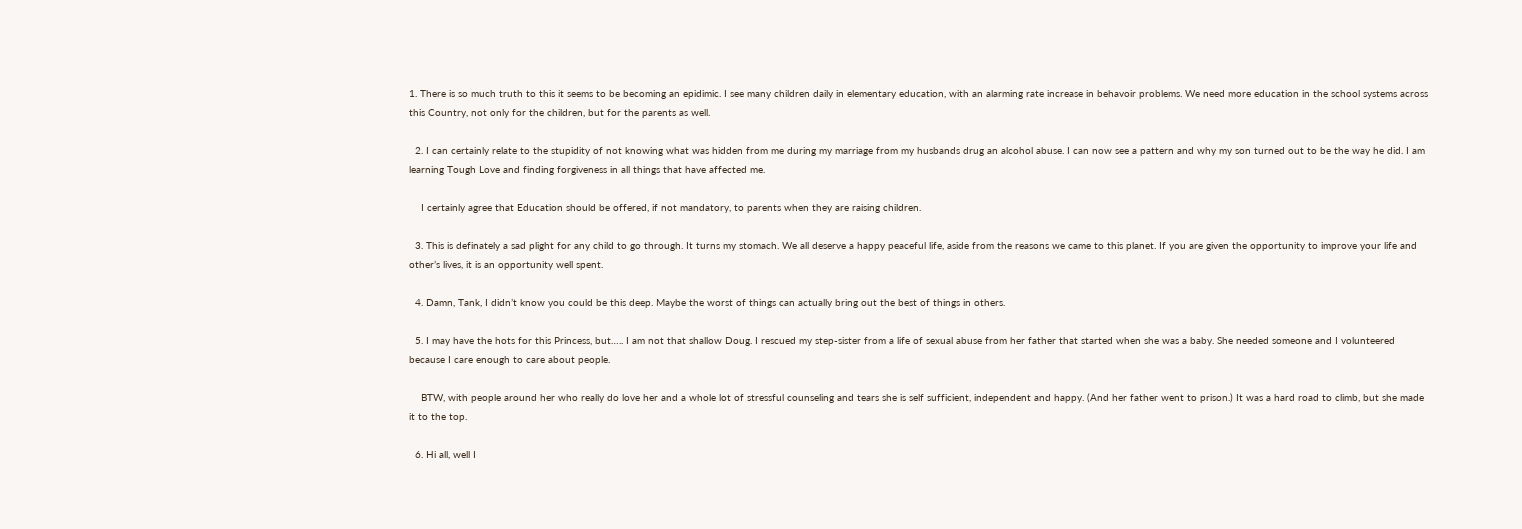1. There is so much truth to this it seems to be becoming an epidimic. I see many children daily in elementary education, with an alarming rate increase in behavoir problems. We need more education in the school systems across this Country, not only for the children, but for the parents as well.

  2. I can certainly relate to the stupidity of not knowing what was hidden from me during my marriage from my husbands drug an alcohol abuse. I can now see a pattern and why my son turned out to be the way he did. I am learning Tough Love and finding forgiveness in all things that have affected me.

    I certainly agree that Education should be offered, if not mandatory, to parents when they are raising children.

  3. This is definately a sad plight for any child to go through. It turns my stomach. We all deserve a happy peaceful life, aside from the reasons we came to this planet. If you are given the opportunity to improve your life and other’s lives, it is an opportunity well spent.

  4. Damn, Tank, I didn’t know you could be this deep. Maybe the worst of things can actually bring out the best of things in others.

  5. I may have the hots for this Princess, but….. I am not that shallow Doug. I rescued my step-sister from a life of sexual abuse from her father that started when she was a baby. She needed someone and I volunteered because I care enough to care about people.

    BTW, with people around her who really do love her and a whole lot of stressful counseling and tears she is self sufficient, independent and happy. (And her father went to prison.) It was a hard road to climb, but she made it to the top.

  6. Hi all, well I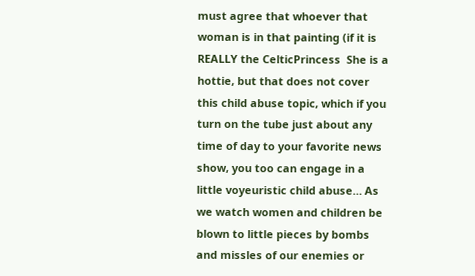must agree that whoever that woman is in that painting (if it is REALLY the CelticPrincess  She is a hottie, but that does not cover this child abuse topic, which if you turn on the tube just about any time of day to your favorite news show, you too can engage in a little voyeuristic child abuse… As we watch women and children be blown to little pieces by bombs and missles of our enemies or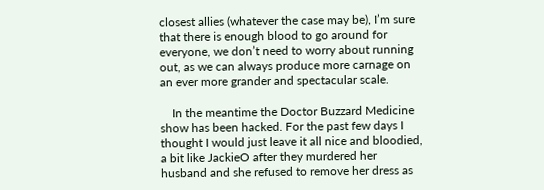closest allies (whatever the case may be), I’m sure that there is enough blood to go around for everyone, we don’t need to worry about running out, as we can always produce more carnage on an ever more grander and spectacular scale.

    In the meantime the Doctor Buzzard Medicine show has been hacked. For the past few days I thought I would just leave it all nice and bloodied, a bit like JackieO after they murdered her husband and she refused to remove her dress as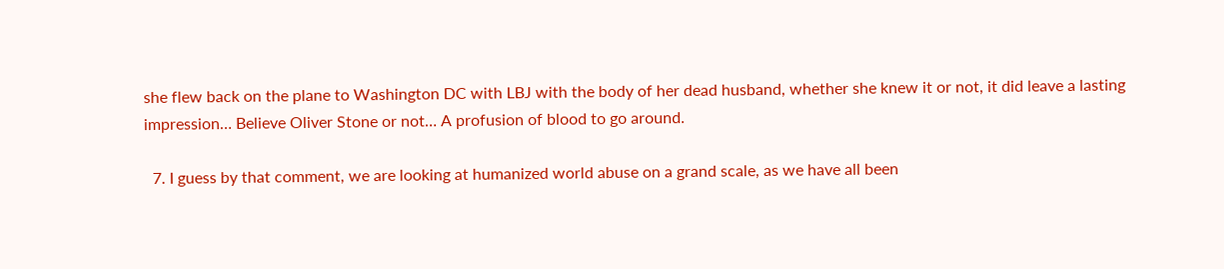she flew back on the plane to Washington DC with LBJ with the body of her dead husband, whether she knew it or not, it did leave a lasting impression… Believe Oliver Stone or not… A profusion of blood to go around.

  7. I guess by that comment, we are looking at humanized world abuse on a grand scale, as we have all been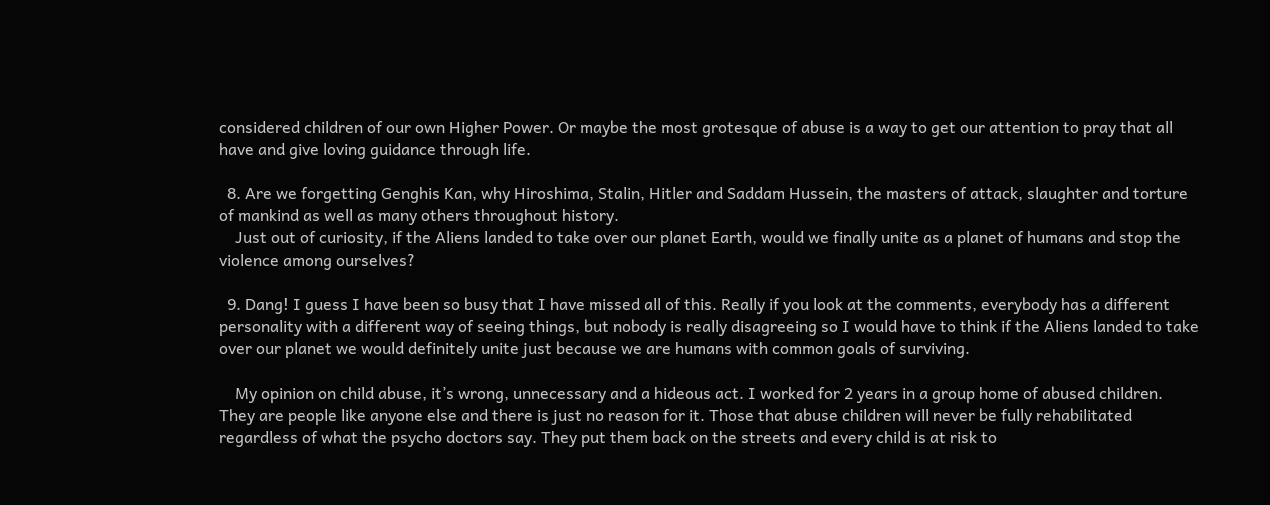considered children of our own Higher Power. Or maybe the most grotesque of abuse is a way to get our attention to pray that all have and give loving guidance through life.

  8. Are we forgetting Genghis Kan, why Hiroshima, Stalin, Hitler and Saddam Hussein, the masters of attack, slaughter and torture of mankind as well as many others throughout history.
    Just out of curiosity, if the Aliens landed to take over our planet Earth, would we finally unite as a planet of humans and stop the violence among ourselves?

  9. Dang! I guess I have been so busy that I have missed all of this. Really if you look at the comments, everybody has a different personality with a different way of seeing things, but nobody is really disagreeing so I would have to think if the Aliens landed to take over our planet we would definitely unite just because we are humans with common goals of surviving.

    My opinion on child abuse, it’s wrong, unnecessary and a hideous act. I worked for 2 years in a group home of abused children. They are people like anyone else and there is just no reason for it. Those that abuse children will never be fully rehabilitated regardless of what the psycho doctors say. They put them back on the streets and every child is at risk to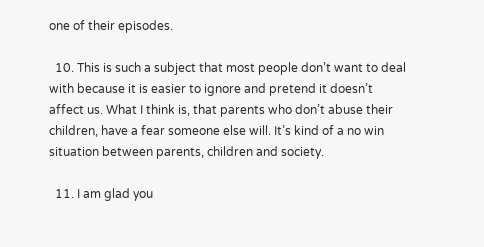one of their episodes.

  10. This is such a subject that most people don’t want to deal with because it is easier to ignore and pretend it doesn’t affect us. What I think is, that parents who don’t abuse their children, have a fear someone else will. It’s kind of a no win situation between parents, children and society.

  11. I am glad you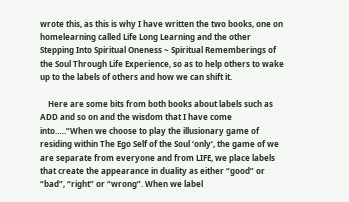wrote this, as this is why I have written the two books, one on homelearning called Life Long Learning and the other Stepping Into Spiritual Oneness ~ Spiritual Rememberings of the Soul Through Life Experience, so as to help others to wake up to the labels of others and how we can shift it.

    Here are some bits from both books about labels such as ADD and so on and the wisdom that I have come into…..”When we choose to play the illusionary game of residing within The Ego Self of the Soul ‘only’, the game of we are separate from everyone and from LIFE, we place labels that create the appearance in duality as either “good” or “bad”, “right” or “wrong”. When we label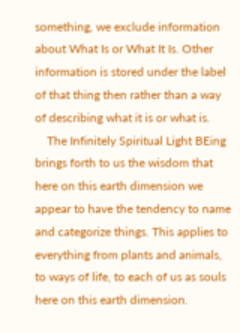something, we exclude information about What Is or What It Is. Other information is stored under the label of that thing then rather than a way of describing what it is or what is.
    The Infinitely Spiritual Light BEing brings forth to us the wisdom that here on this earth dimension we appear to have the tendency to name and categorize things. This applies to everything from plants and animals, to ways of life, to each of us as souls here on this earth dimension.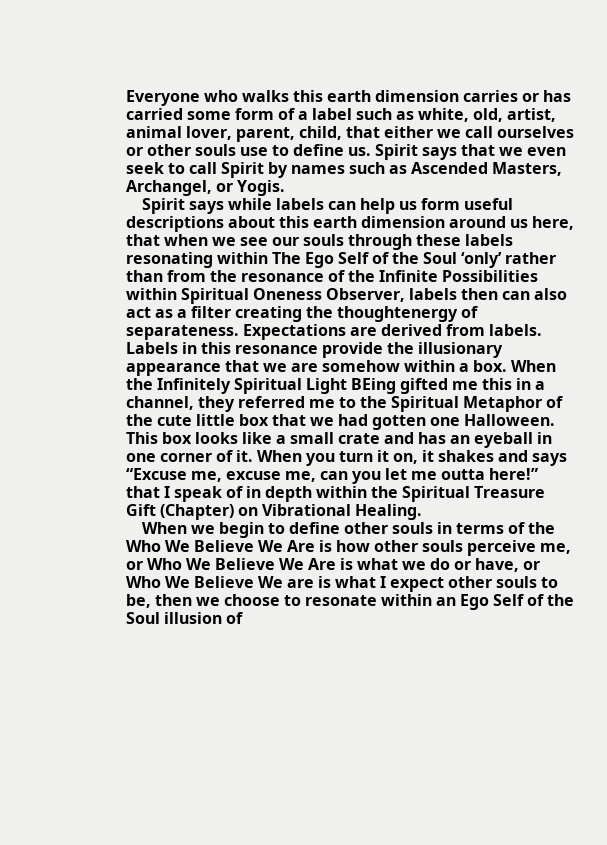Everyone who walks this earth dimension carries or has carried some form of a label such as white, old, artist, animal lover, parent, child, that either we call ourselves or other souls use to define us. Spirit says that we even seek to call Spirit by names such as Ascended Masters, Archangel, or Yogis.
    Spirit says while labels can help us form useful descriptions about this earth dimension around us here, that when we see our souls through these labels resonating within The Ego Self of the Soul ‘only’ rather than from the resonance of the Infinite Possibilities within Spiritual Oneness Observer, labels then can also act as a filter creating the thoughtenergy of separateness. Expectations are derived from labels. Labels in this resonance provide the illusionary appearance that we are somehow within a box. When the Infinitely Spiritual Light BEing gifted me this in a channel, they referred me to the Spiritual Metaphor of the cute little box that we had gotten one Halloween. This box looks like a small crate and has an eyeball in one corner of it. When you turn it on, it shakes and says “Excuse me, excuse me, can you let me outta here!” that I speak of in depth within the Spiritual Treasure Gift (Chapter) on Vibrational Healing.
    When we begin to define other souls in terms of the Who We Believe We Are is how other souls perceive me, or Who We Believe We Are is what we do or have, or Who We Believe We are is what I expect other souls to be, then we choose to resonate within an Ego Self of the Soul illusion of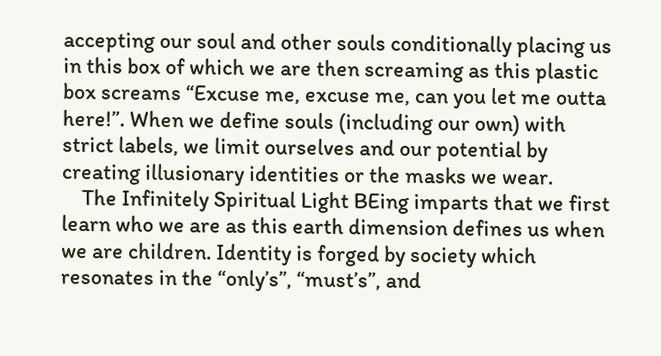accepting our soul and other souls conditionally placing us in this box of which we are then screaming as this plastic box screams “Excuse me, excuse me, can you let me outta here!”. When we define souls (including our own) with strict labels, we limit ourselves and our potential by creating illusionary identities or the masks we wear.
    The Infinitely Spiritual Light BEing imparts that we first learn who we are as this earth dimension defines us when we are children. Identity is forged by society which resonates in the “only’s”, “must’s”, and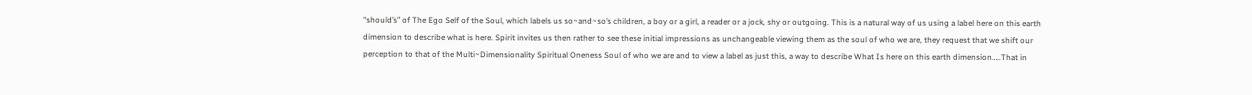“should’s” of The Ego Self of the Soul, which labels us so~and~so’s children, a boy or a girl, a reader or a jock, shy or outgoing. This is a natural way of us using a label here on this earth dimension to describe what is here. Spirit invites us then rather to see these initial impressions as unchangeable viewing them as the soul of who we are, they request that we shift our perception to that of the Multi~Dimensionality Spiritual Oneness Soul of who we are and to view a label as just this, a way to describe What Is here on this earth dimension…..That in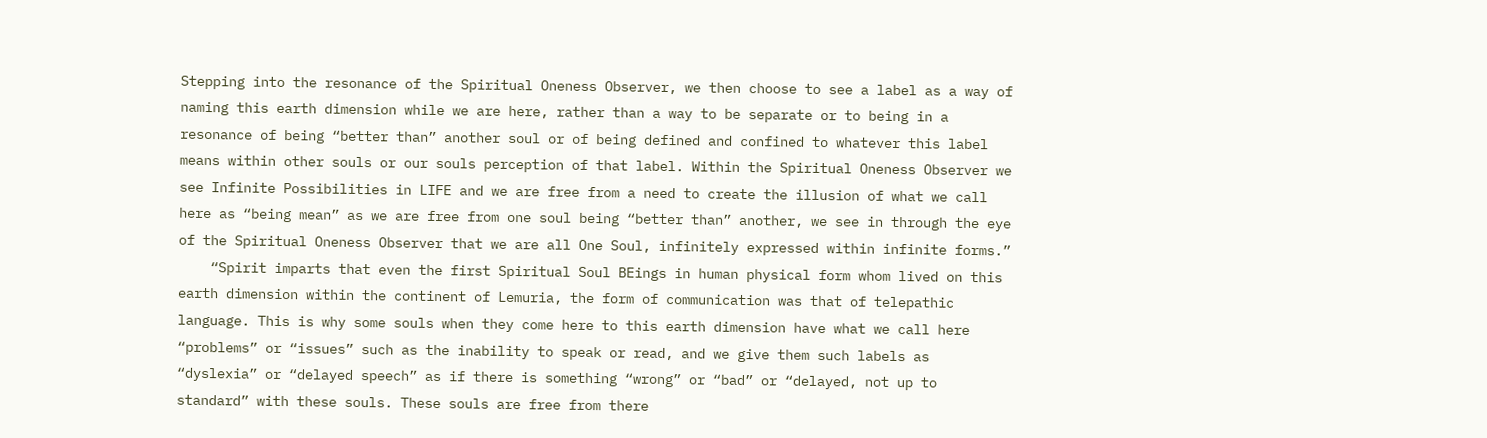Stepping into the resonance of the Spiritual Oneness Observer, we then choose to see a label as a way of naming this earth dimension while we are here, rather than a way to be separate or to being in a resonance of being “better than” another soul or of being defined and confined to whatever this label means within other souls or our souls perception of that label. Within the Spiritual Oneness Observer we see Infinite Possibilities in LIFE and we are free from a need to create the illusion of what we call here as “being mean” as we are free from one soul being “better than” another, we see in through the eye of the Spiritual Oneness Observer that we are all One Soul, infinitely expressed within infinite forms.”
    “Spirit imparts that even the first Spiritual Soul BEings in human physical form whom lived on this earth dimension within the continent of Lemuria, the form of communication was that of telepathic language. This is why some souls when they come here to this earth dimension have what we call here “problems” or “issues” such as the inability to speak or read, and we give them such labels as “dyslexia” or “delayed speech” as if there is something “wrong” or “bad” or “delayed, not up to standard” with these souls. These souls are free from there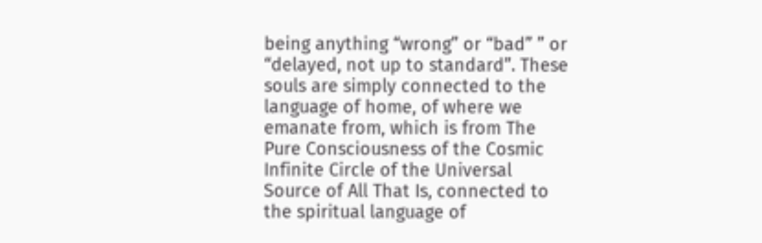being anything “wrong” or “bad” ” or “delayed, not up to standard”. These souls are simply connected to the language of home, of where we emanate from, which is from The Pure Consciousness of the Cosmic Infinite Circle of the Universal Source of All That Is, connected to the spiritual language of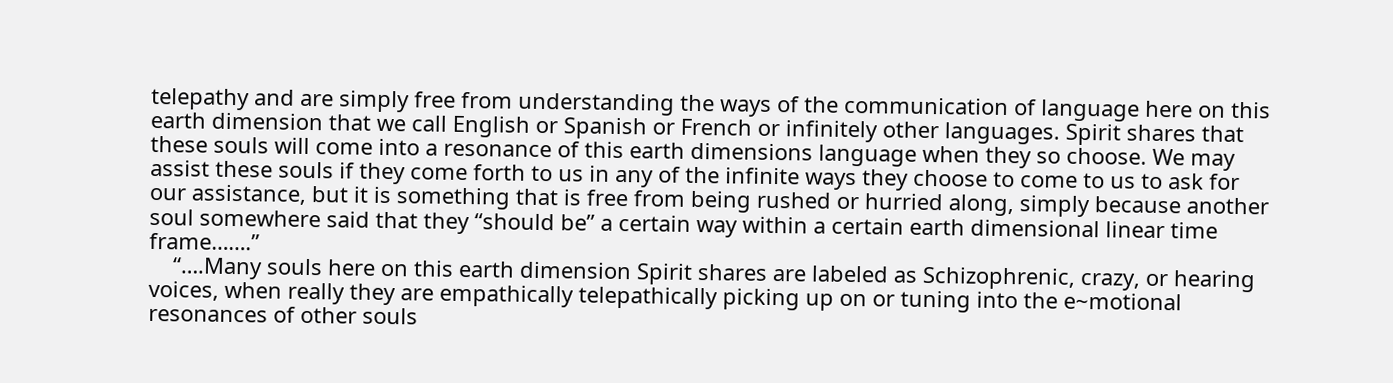telepathy and are simply free from understanding the ways of the communication of language here on this earth dimension that we call English or Spanish or French or infinitely other languages. Spirit shares that these souls will come into a resonance of this earth dimensions language when they so choose. We may assist these souls if they come forth to us in any of the infinite ways they choose to come to us to ask for our assistance, but it is something that is free from being rushed or hurried along, simply because another soul somewhere said that they “should be” a certain way within a certain earth dimensional linear time frame…….”
    “….Many souls here on this earth dimension Spirit shares are labeled as Schizophrenic, crazy, or hearing voices, when really they are empathically telepathically picking up on or tuning into the e~motional resonances of other souls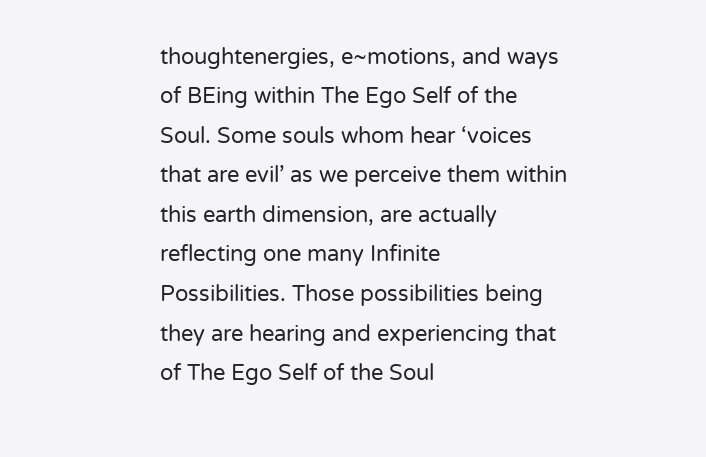thoughtenergies, e~motions, and ways of BEing within The Ego Self of the Soul. Some souls whom hear ‘voices that are evil’ as we perceive them within this earth dimension, are actually reflecting one many Infinite Possibilities. Those possibilities being they are hearing and experiencing that of The Ego Self of the Soul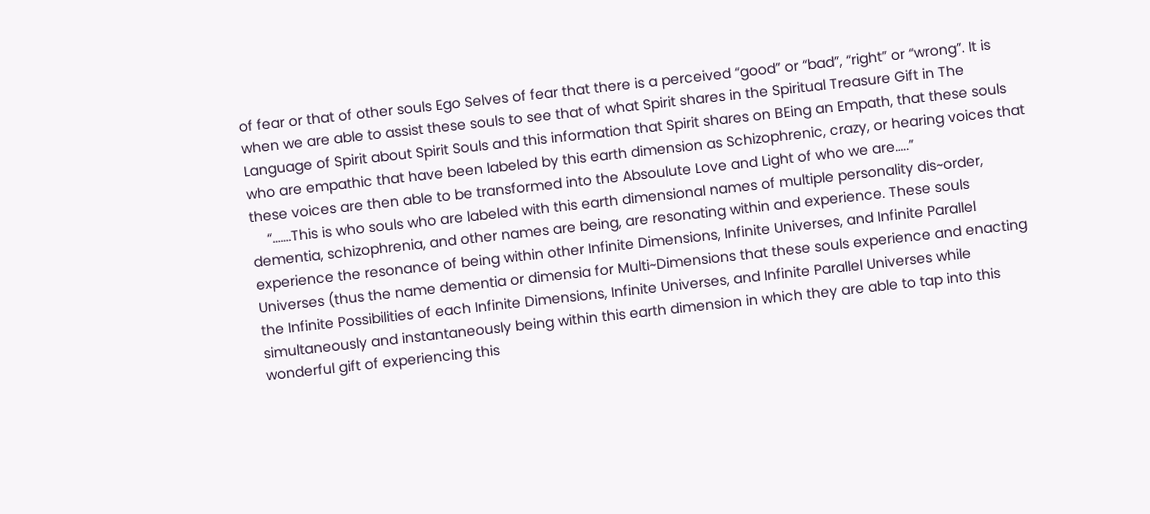of fear or that of other souls Ego Selves of fear that there is a perceived “good” or “bad”, “right” or “wrong”. It is when we are able to assist these souls to see that of what Spirit shares in the Spiritual Treasure Gift in The Language of Spirit about Spirit Souls and this information that Spirit shares on BEing an Empath, that these souls who are empathic that have been labeled by this earth dimension as Schizophrenic, crazy, or hearing voices that these voices are then able to be transformed into the Absoulute Love and Light of who we are…..”
    “…….This is who souls who are labeled with this earth dimensional names of multiple personality dis~order, dementia, schizophrenia, and other names are being, are resonating within and experience. These souls experience the resonance of being within other Infinite Dimensions, Infinite Universes, and Infinite Parallel Universes (thus the name dementia or dimensia for Multi~Dimensions that these souls experience and enacting the Infinite Possibilities of each Infinite Dimensions, Infinite Universes, and Infinite Parallel Universes while simultaneously and instantaneously being within this earth dimension in which they are able to tap into this wonderful gift of experiencing this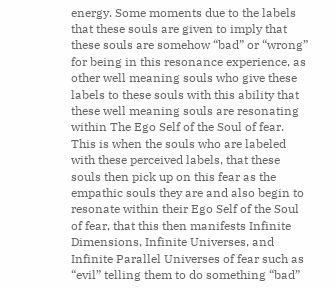energy. Some moments due to the labels that these souls are given to imply that these souls are somehow “bad” or “wrong” for being in this resonance experience, as other well meaning souls who give these labels to these souls with this ability that these well meaning souls are resonating within The Ego Self of the Soul of fear. This is when the souls who are labeled with these perceived labels, that these souls then pick up on this fear as the empathic souls they are and also begin to resonate within their Ego Self of the Soul of fear, that this then manifests Infinite Dimensions, Infinite Universes, and Infinite Parallel Universes of fear such as “evil” telling them to do something “bad”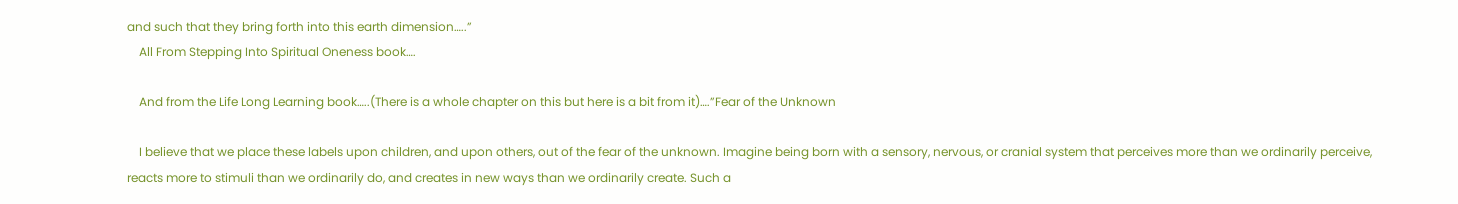and such that they bring forth into this earth dimension…..”
    All From Stepping Into Spiritual Oneness book….

    And from the Life Long Learning book…..(There is a whole chapter on this but here is a bit from it)….”Fear of the Unknown

    I believe that we place these labels upon children, and upon others, out of the fear of the unknown. Imagine being born with a sensory, nervous, or cranial system that perceives more than we ordinarily perceive, reacts more to stimuli than we ordinarily do, and creates in new ways than we ordinarily create. Such a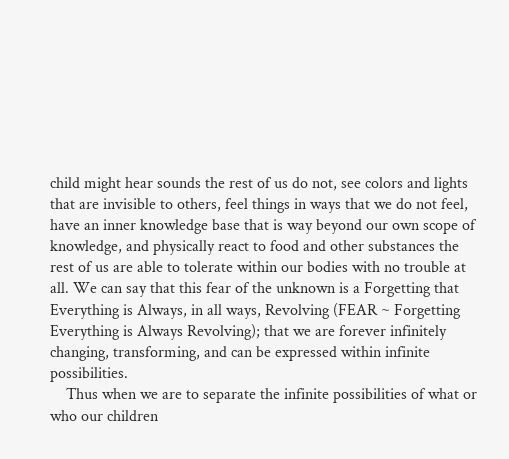child might hear sounds the rest of us do not, see colors and lights that are invisible to others, feel things in ways that we do not feel, have an inner knowledge base that is way beyond our own scope of knowledge, and physically react to food and other substances the rest of us are able to tolerate within our bodies with no trouble at all. We can say that this fear of the unknown is a Forgetting that Everything is Always, in all ways, Revolving (FEAR ~ Forgetting Everything is Always Revolving); that we are forever infinitely changing, transforming, and can be expressed within infinite possibilities.
    Thus when we are to separate the infinite possibilities of what or who our children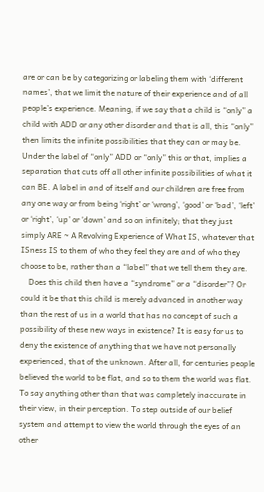are or can be by categorizing or labeling them with ‘different names’, that we limit the nature of their experience and of all people’s experience. Meaning, if we say that a child is “only” a child with ADD or any other disorder and that is all, this “only” then limits the infinite possibilities that they can or may be. Under the label of “only” ADD or “only” this or that, implies a separation that cuts off all other infinite possibilities of what it can BE. A label in and of itself and our children are free from any one way or from being ‘right’ or ‘wrong’, ‘good’ or ‘bad’, ‘left’ or ‘right’, ‘up’ or ‘down’ and so on infinitely; that they just simply ARE ~ A Revolving Experience of What IS, whatever that ISness IS to them of who they feel they are and of who they choose to be, rather than a “label” that we tell them they are.
    Does this child then have a “syndrome” or a “disorder”? Or could it be that this child is merely advanced in another way than the rest of us in a world that has no concept of such a possibility of these new ways in existence? It is easy for us to deny the existence of anything that we have not personally experienced, that of the unknown. After all, for centuries people believed the world to be flat, and so to them the world was flat. To say anything other than that was completely inaccurate in their view, in their perception. To step outside of our belief system and attempt to view the world through the eyes of an other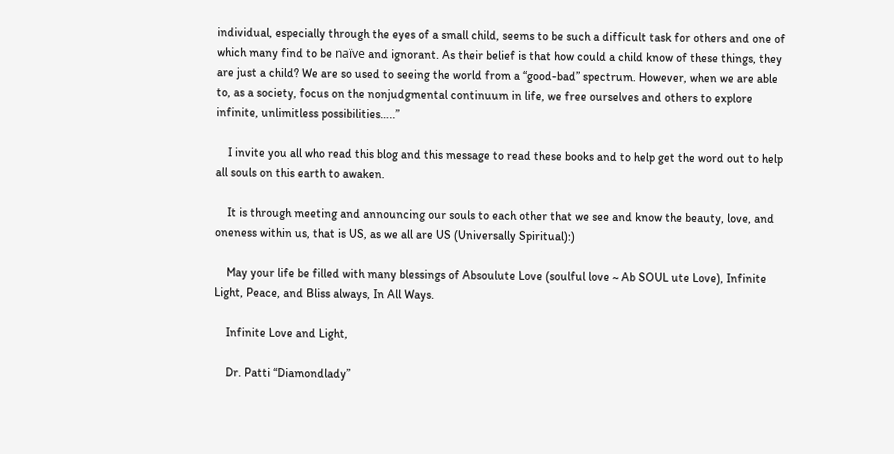individual, especially through the eyes of a small child, seems to be such a difficult task for others and one of which many find to be naïve and ignorant. As their belief is that how could a child know of these things, they are just a child? We are so used to seeing the world from a “good-bad” spectrum. However, when we are able to, as a society, focus on the nonjudgmental continuum in life, we free ourselves and others to explore infinite, unlimitless possibilities…..”

    I invite you all who read this blog and this message to read these books and to help get the word out to help all souls on this earth to awaken.

    It is through meeting and announcing our souls to each other that we see and know the beauty, love, and oneness within us, that is US, as we all are US (Universally Spiritual):)

    May your life be filled with many blessings of Absoulute Love (soulful love ~ Ab SOUL ute Love), Infinite Light, Peace, and Bliss always, In All Ways.

    Infinite Love and Light,

    Dr. Patti “Diamondlady”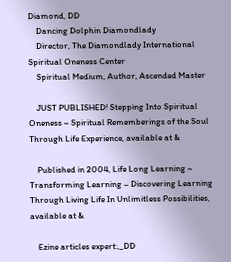Diamond, DD
    Dancing Dolphin Diamondlady
    Director, The Diamondlady International Spiritual Oneness Center
    Spiritual Medium, Author, Ascended Master

    JUST PUBLISHED! Stepping Into Spiritual Oneness ~ Spiritual Rememberings of the Soul Through Life Experience, available at &

    Published in 2004, Life Long Learning ~ Transforming Learning – Discovering Learning Through Living Life In Unlimitless Possibilities, available at &

    Ezine articles expert:,_DD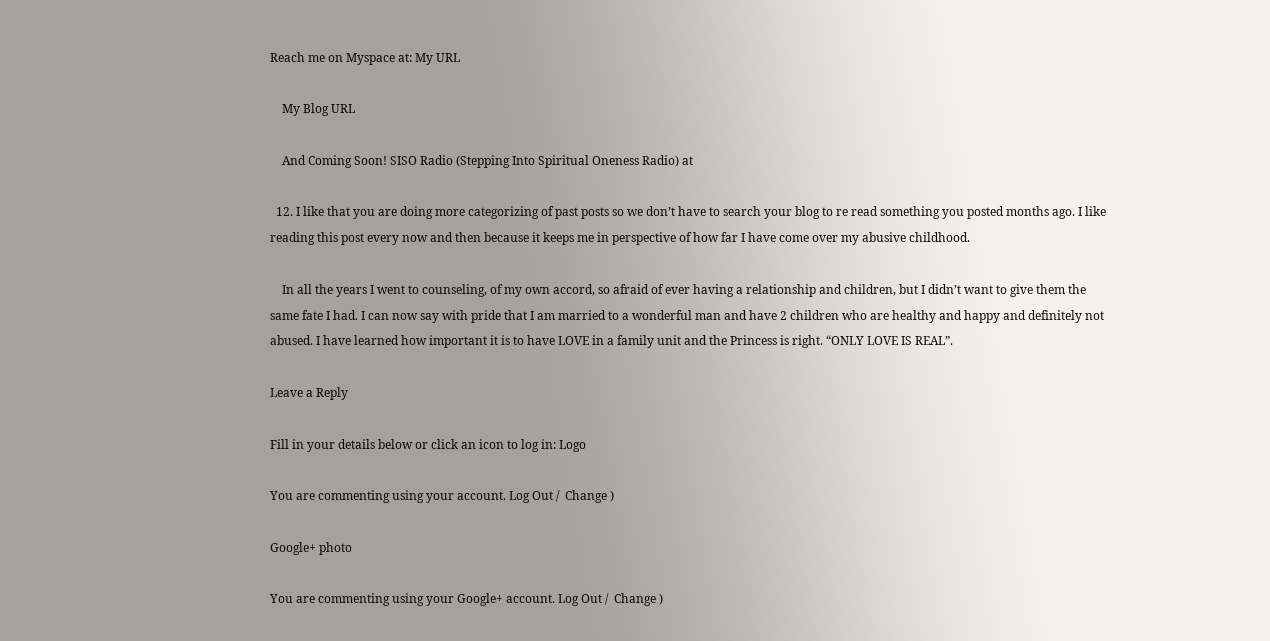Reach me on Myspace at: My URL

    My Blog URL

    And Coming Soon! SISO Radio (Stepping Into Spiritual Oneness Radio) at

  12. I like that you are doing more categorizing of past posts so we don’t have to search your blog to re read something you posted months ago. I like reading this post every now and then because it keeps me in perspective of how far I have come over my abusive childhood.

    In all the years I went to counseling, of my own accord, so afraid of ever having a relationship and children, but I didn’t want to give them the same fate I had. I can now say with pride that I am married to a wonderful man and have 2 children who are healthy and happy and definitely not abused. I have learned how important it is to have LOVE in a family unit and the Princess is right. “ONLY LOVE IS REAL”.

Leave a Reply

Fill in your details below or click an icon to log in: Logo

You are commenting using your account. Log Out /  Change )

Google+ photo

You are commenting using your Google+ account. Log Out /  Change )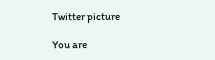Twitter picture

You are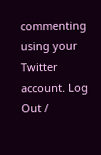commenting using your Twitter account. Log Out /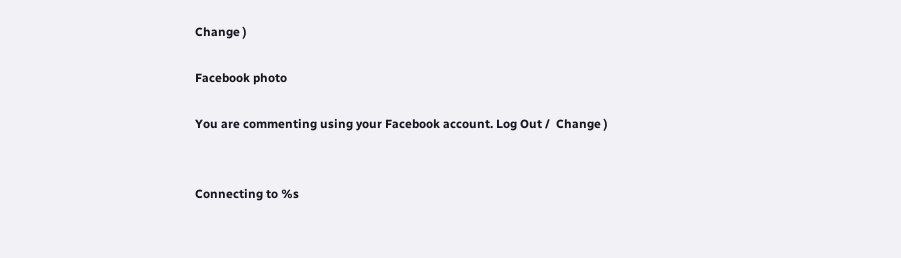Change )

Facebook photo

You are commenting using your Facebook account. Log Out /  Change )


Connecting to %s